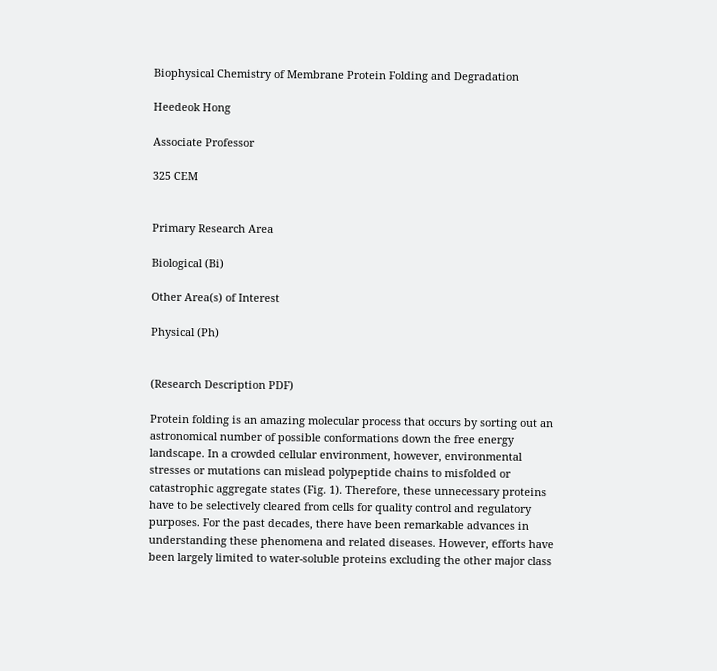Biophysical Chemistry of Membrane Protein Folding and Degradation

Heedeok Hong

Associate Professor

325 CEM


Primary Research Area

Biological (Bi)

Other Area(s) of Interest

Physical (Ph)


(Research Description PDF)

Protein folding is an amazing molecular process that occurs by sorting out an astronomical number of possible conformations down the free energy landscape. In a crowded cellular environment, however, environmental stresses or mutations can mislead polypeptide chains to misfolded or catastrophic aggregate states (Fig. 1). Therefore, these unnecessary proteins have to be selectively cleared from cells for quality control and regulatory purposes. For the past decades, there have been remarkable advances in understanding these phenomena and related diseases. However, efforts have been largely limited to water-soluble proteins excluding the other major class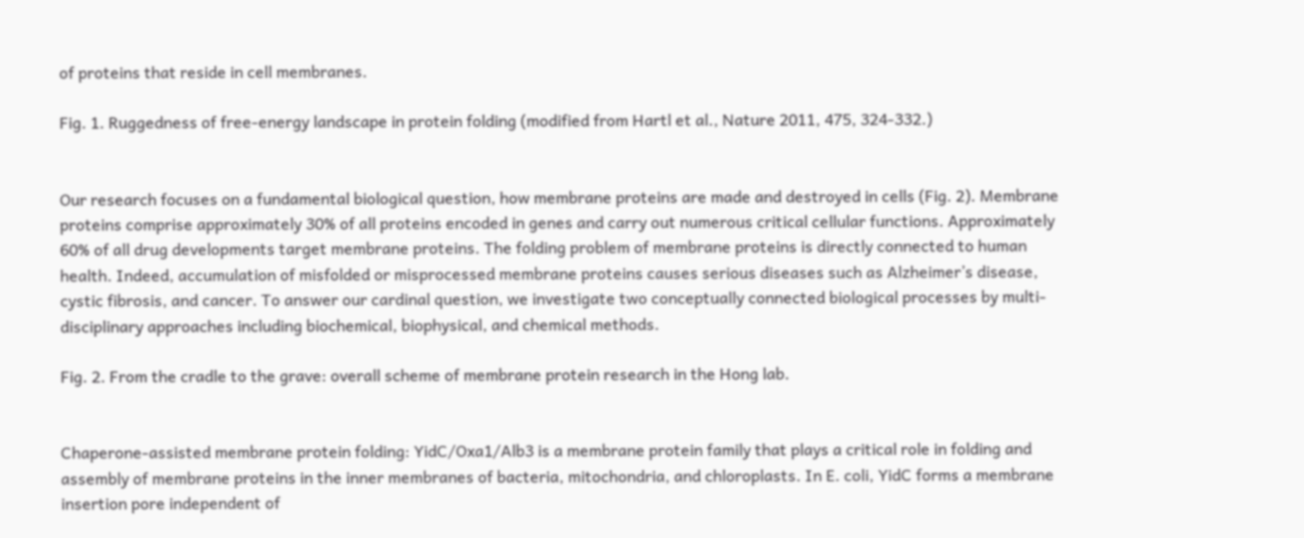of proteins that reside in cell membranes.

Fig. 1. Ruggedness of free-energy landscape in protein folding (modified from Hartl et al., Nature 2011, 475, 324-332.)


Our research focuses on a fundamental biological question, how membrane proteins are made and destroyed in cells (Fig. 2). Membrane proteins comprise approximately 30% of all proteins encoded in genes and carry out numerous critical cellular functions. Approximately 60% of all drug developments target membrane proteins. The folding problem of membrane proteins is directly connected to human health. Indeed, accumulation of misfolded or misprocessed membrane proteins causes serious diseases such as Alzheimer’s disease, cystic fibrosis, and cancer. To answer our cardinal question, we investigate two conceptually connected biological processes by multi-disciplinary approaches including biochemical, biophysical, and chemical methods.

Fig. 2. From the cradle to the grave: overall scheme of membrane protein research in the Hong lab.


Chaperone-assisted membrane protein folding: YidC/Oxa1/Alb3 is a membrane protein family that plays a critical role in folding and assembly of membrane proteins in the inner membranes of bacteria, mitochondria, and chloroplasts. In E. coli, YidC forms a membrane insertion pore independent of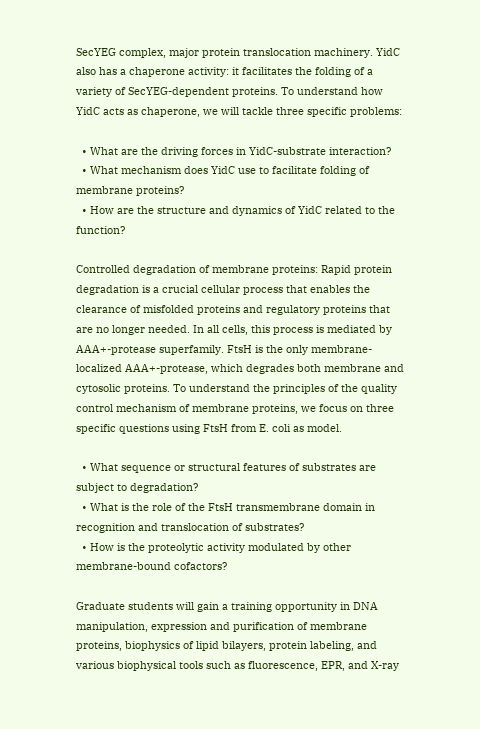SecYEG complex, major protein translocation machinery. YidC also has a chaperone activity: it facilitates the folding of a variety of SecYEG-dependent proteins. To understand how YidC acts as chaperone, we will tackle three specific problems:

  • What are the driving forces in YidC-substrate interaction?
  • What mechanism does YidC use to facilitate folding of membrane proteins?
  • How are the structure and dynamics of YidC related to the function?

Controlled degradation of membrane proteins: Rapid protein degradation is a crucial cellular process that enables the clearance of misfolded proteins and regulatory proteins that are no longer needed. In all cells, this process is mediated by AAA+-protease superfamily. FtsH is the only membrane-localized AAA+-protease, which degrades both membrane and cytosolic proteins. To understand the principles of the quality control mechanism of membrane proteins, we focus on three specific questions using FtsH from E. coli as model.

  • What sequence or structural features of substrates are subject to degradation?
  • What is the role of the FtsH transmembrane domain in recognition and translocation of substrates?
  • How is the proteolytic activity modulated by other membrane-bound cofactors?

Graduate students will gain a training opportunity in DNA manipulation, expression and purification of membrane proteins, biophysics of lipid bilayers, protein labeling, and various biophysical tools such as fluorescence, EPR, and X-ray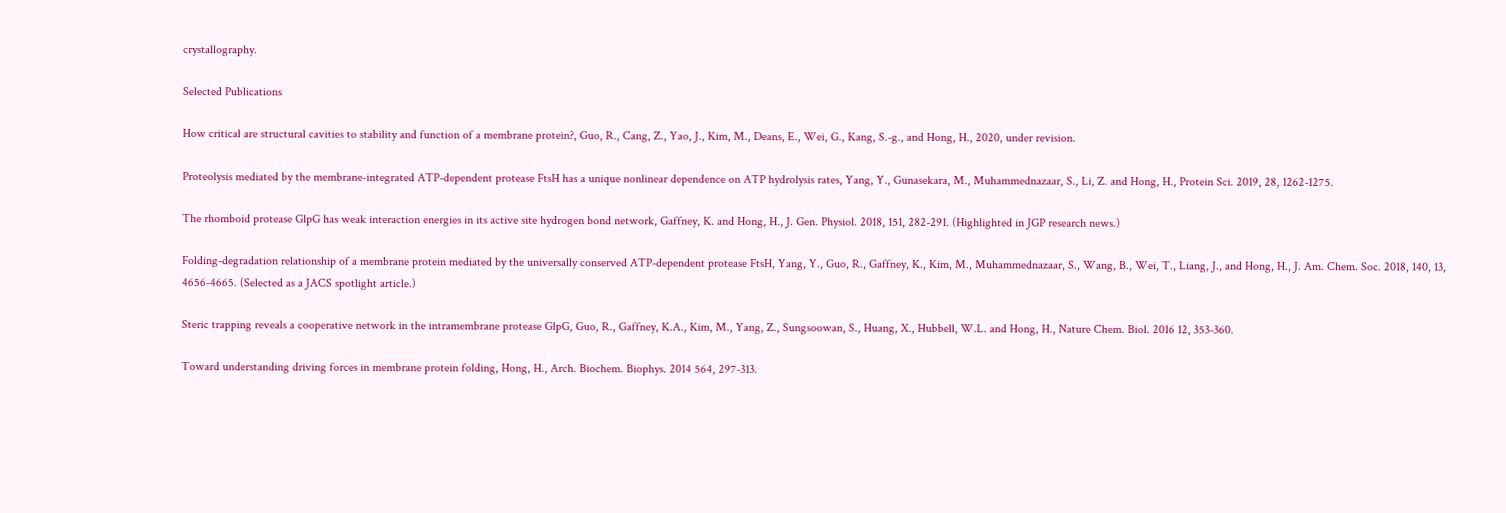crystallography.

Selected Publications

How critical are structural cavities to stability and function of a membrane protein?, Guo, R., Cang, Z., Yao, J., Kim, M., Deans, E., Wei, G., Kang, S.-g., and Hong, H., 2020, under revision.

Proteolysis mediated by the membrane-integrated ATP-dependent protease FtsH has a unique nonlinear dependence on ATP hydrolysis rates, Yang, Y., Gunasekara, M., Muhammednazaar, S., Li, Z. and Hong, H., Protein Sci. 2019, 28, 1262-1275.

The rhomboid protease GlpG has weak interaction energies in its active site hydrogen bond network, Gaffney, K. and Hong, H., J. Gen. Physiol. 2018, 151, 282-291. (Highlighted in JGP research news.)

Folding-degradation relationship of a membrane protein mediated by the universally conserved ATP-dependent protease FtsH, Yang, Y., Guo, R., Gaffney, K., Kim, M., Muhammednazaar, S., Wang, B., Wei, T., Liang, J., and Hong, H., J. Am. Chem. Soc. 2018, 140, 13, 4656-4665. (Selected as a JACS spotlight article.)

Steric trapping reveals a cooperative network in the intramembrane protease GlpG, Guo, R., Gaffney, K.A., Kim, M., Yang, Z., Sungsoowan, S., Huang, X., Hubbell, W.L. and Hong, H., Nature Chem. Biol. 2016 12, 353-360.

Toward understanding driving forces in membrane protein folding, Hong, H., Arch. Biochem. Biophys. 2014 564, 297-313.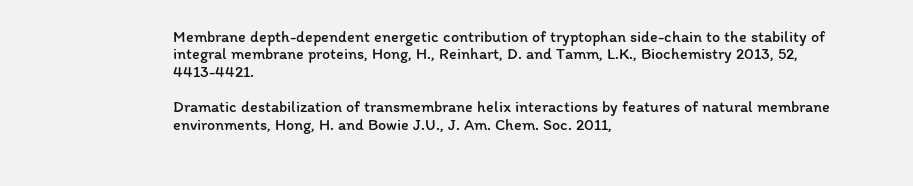Membrane depth-dependent energetic contribution of tryptophan side-chain to the stability of integral membrane proteins, Hong, H., Reinhart, D. and Tamm, L.K., Biochemistry 2013, 52, 4413-4421.

Dramatic destabilization of transmembrane helix interactions by features of natural membrane environments, Hong, H. and Bowie J.U., J. Am. Chem. Soc. 2011,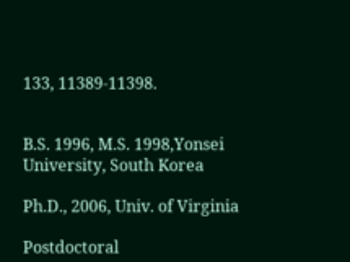133, 11389-11398.


B.S. 1996, M.S. 1998,Yonsei University, South Korea

Ph.D., 2006, Univ. of Virginia

Postdoctoral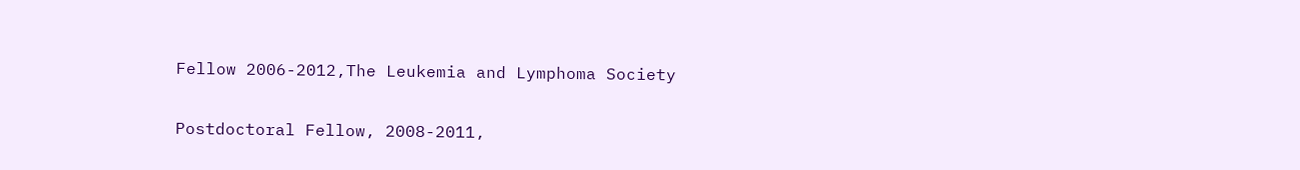Fellow 2006-2012,The Leukemia and Lymphoma Society

Postdoctoral Fellow, 2008-2011,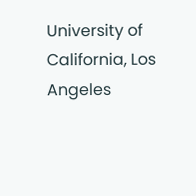University of California, Los Angeles